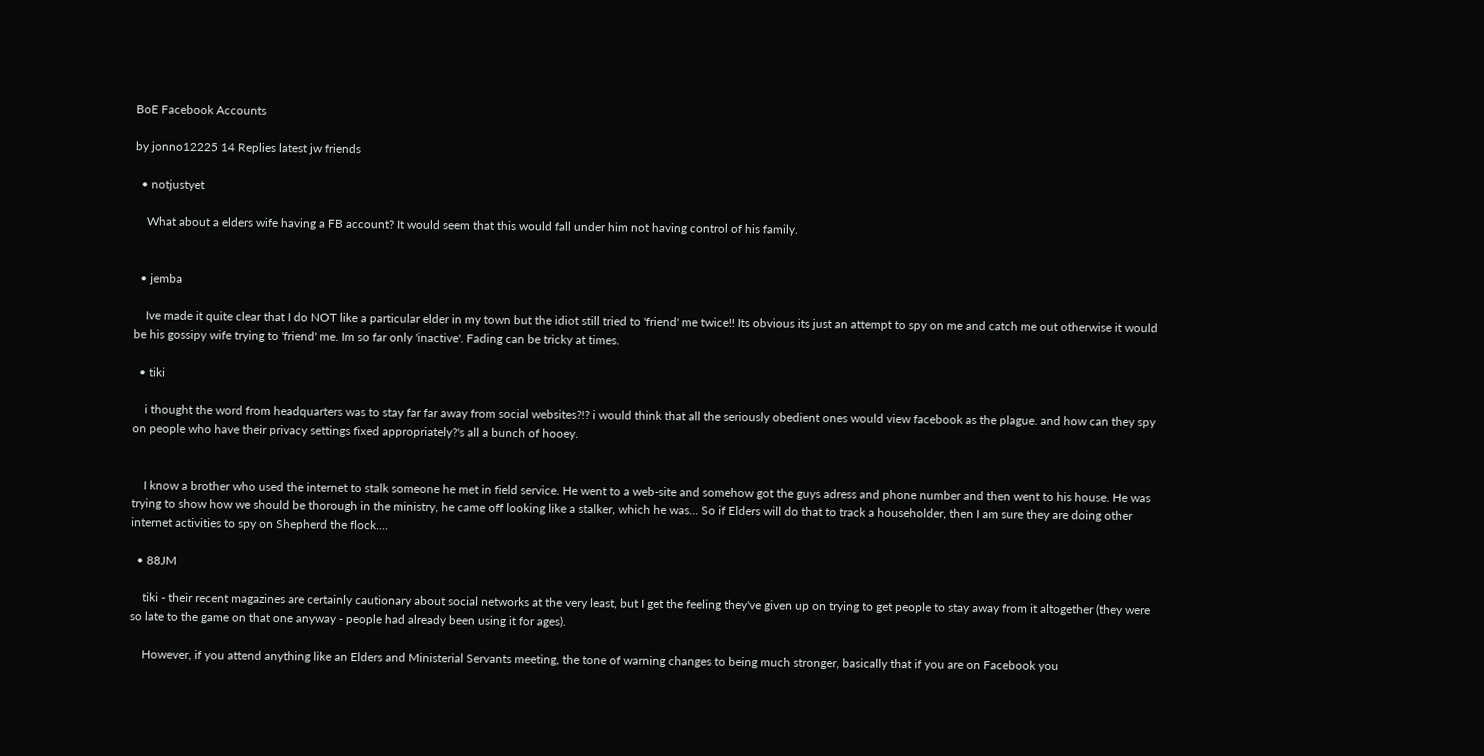BoE Facebook Accounts

by jonno12225 14 Replies latest jw friends

  • notjustyet

    What about a elders wife having a FB account? It would seem that this would fall under him not having control of his family.


  • jemba

    Ive made it quite clear that I do NOT like a particular elder in my town but the idiot still tried to 'friend' me twice!! Its obvious its just an attempt to spy on me and catch me out otherwise it would be his gossipy wife trying to 'friend' me. Im so far only 'inactive'. Fading can be tricky at times.

  • tiki

    i thought the word from headquarters was to stay far far away from social websites?!? i would think that all the seriously obedient ones would view facebook as the plague. and how can they spy on people who have their privacy settings fixed appropriately?'s all a bunch of hooey.


    I know a brother who used the internet to stalk someone he met in field service. He went to a web-site and somehow got the guys adress and phone number and then went to his house. He was trying to show how we should be thorough in the ministry, he came off looking like a stalker, which he was... So if Elders will do that to track a householder, then I am sure they are doing other internet activities to spy on Shepherd the flock....

  • 88JM

    tiki - their recent magazines are certainly cautionary about social networks at the very least, but I get the feeling they've given up on trying to get people to stay away from it altogether (they were so late to the game on that one anyway - people had already been using it for ages).

    However, if you attend anything like an Elders and Ministerial Servants meeting, the tone of warning changes to being much stronger, basically that if you are on Facebook you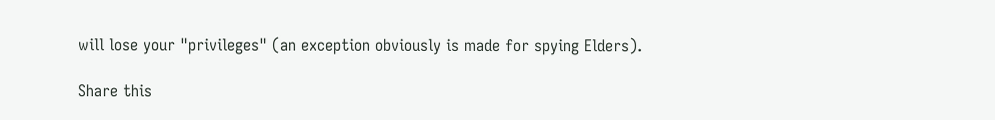will lose your "privileges" (an exception obviously is made for spying Elders).

Share this